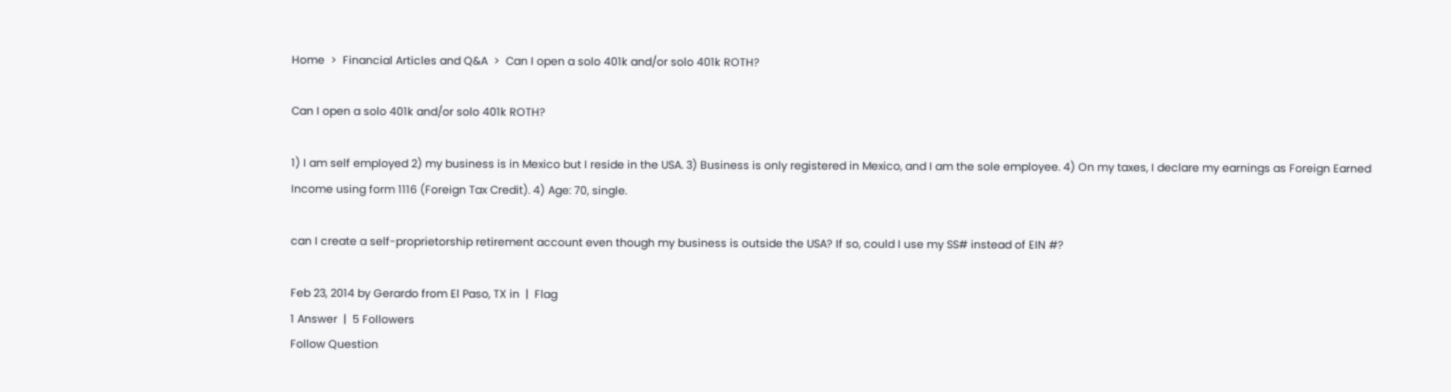Home  >  Financial Articles and Q&A  >  Can I open a solo 401k and/or solo 401k ROTH?

Can I open a solo 401k and/or solo 401k ROTH?

1) I am self employed 2) my business is in Mexico but I reside in the USA. 3) Business is only registered in Mexico, and I am the sole employee. 4) On my taxes, I declare my earnings as Foreign Earned Income using form 1116 (Foreign Tax Credit). 4) Age: 70, single.

can I create a self-proprietorship retirement account even though my business is outside the USA? If so, could I use my SS# instead of EIN #?

Feb 23, 2014 by Gerardo from El Paso, TX in  |  Flag
1 Answer  |  5 Followers
Follow Question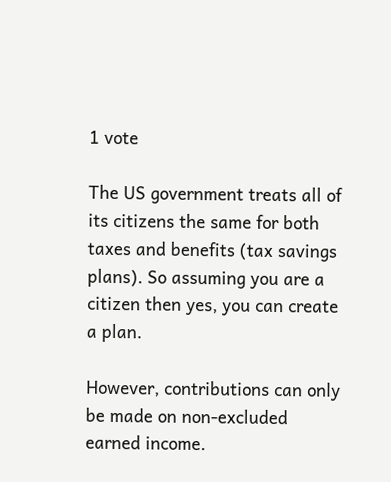1 vote

The US government treats all of its citizens the same for both taxes and benefits (tax savings plans). So assuming you are a citizen then yes, you can create a plan.

However, contributions can only be made on non-excluded earned income.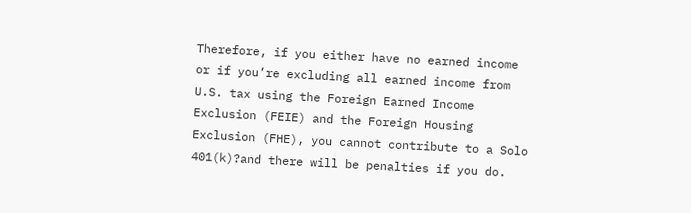Therefore, if you either have no earned income or if you’re excluding all earned income from U.S. tax using the Foreign Earned Income Exclusion (FEIE) and the Foreign Housing Exclusion (FHE), you cannot contribute to a Solo 401(k)?and there will be penalties if you do.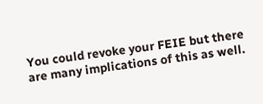You could revoke your FEIE but there are many implications of this as well.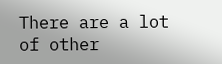There are a lot of other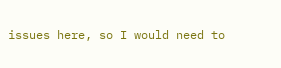issues here, so I would need to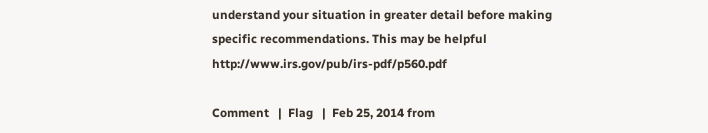understand your situation in greater detail before making specific recommendations. This may be helpful http://www.irs.gov/pub/irs-pdf/p560.pdf

Comment   |  Flag   |  Feb 25, 2014 from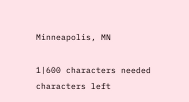Minneapolis, MN

1|600 characters needed characters left